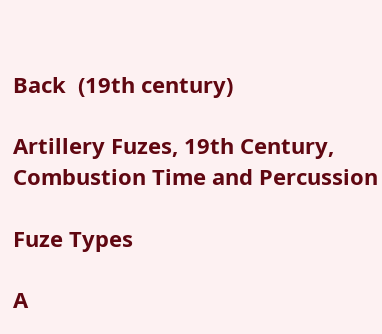Back  (19th century)

Artillery Fuzes, 19th Century, Combustion Time and Percussion

Fuze Types

A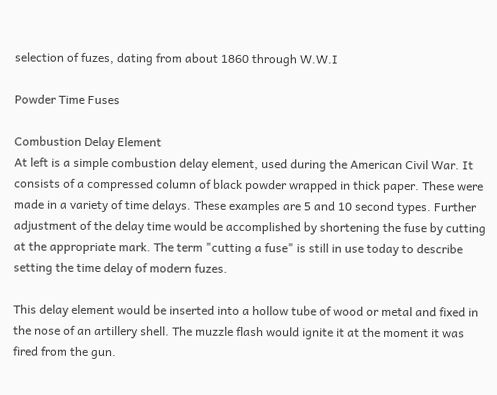selection of fuzes, dating from about 1860 through W.W.I

Powder Time Fuses

Combustion Delay Element
At left is a simple combustion delay element, used during the American Civil War. It consists of a compressed column of black powder wrapped in thick paper. These were made in a variety of time delays. These examples are 5 and 10 second types. Further adjustment of the delay time would be accomplished by shortening the fuse by cutting at the appropriate mark. The term "cutting a fuse" is still in use today to describe setting the time delay of modern fuzes.

This delay element would be inserted into a hollow tube of wood or metal and fixed in the nose of an artillery shell. The muzzle flash would ignite it at the moment it was fired from the gun.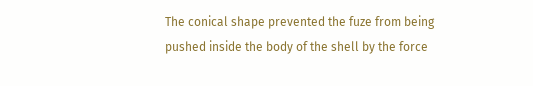The conical shape prevented the fuze from being pushed inside the body of the shell by the force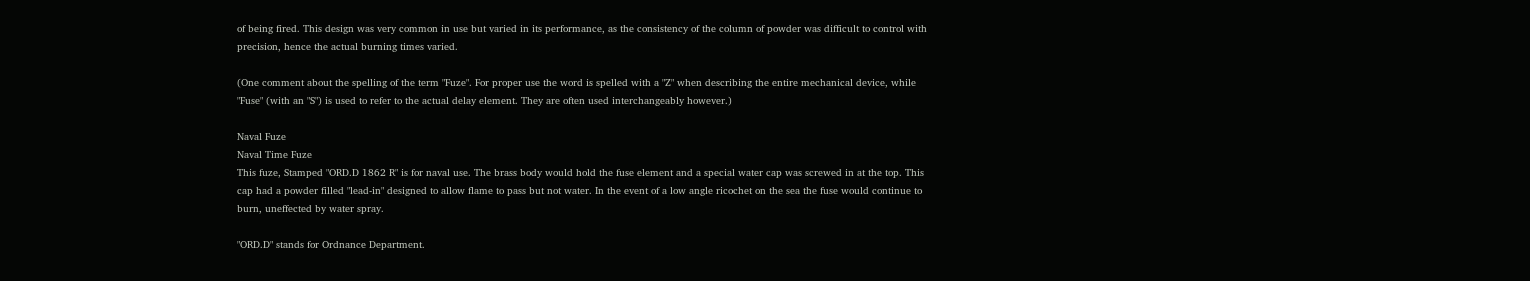of being fired. This design was very common in use but varied in its performance, as the consistency of the column of powder was difficult to control with precision, hence the actual burning times varied.

(One comment about the spelling of the term "Fuze". For proper use the word is spelled with a "Z" when describing the entire mechanical device, while "Fuse" (with an "S") is used to refer to the actual delay element. They are often used interchangeably however.)

Naval Fuze
Naval Time Fuze
This fuze, Stamped "ORD.D 1862 R" is for naval use. The brass body would hold the fuse element and a special water cap was screwed in at the top. This cap had a powder filled "lead-in" designed to allow flame to pass but not water. In the event of a low angle ricochet on the sea the fuse would continue to burn, uneffected by water spray.

"ORD.D" stands for Ordnance Department.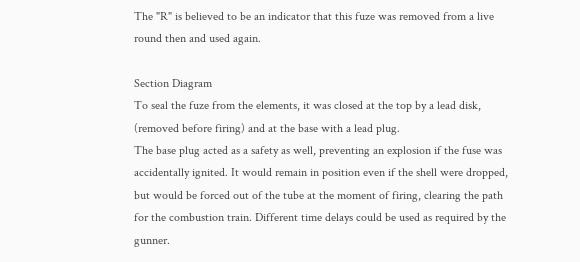The "R" is believed to be an indicator that this fuze was removed from a live round then and used again.

Section Diagram
To seal the fuze from the elements, it was closed at the top by a lead disk, (removed before firing) and at the base with a lead plug.
The base plug acted as a safety as well, preventing an explosion if the fuse was accidentally ignited. It would remain in position even if the shell were dropped, but would be forced out of the tube at the moment of firing, clearing the path for the combustion train. Different time delays could be used as required by the gunner.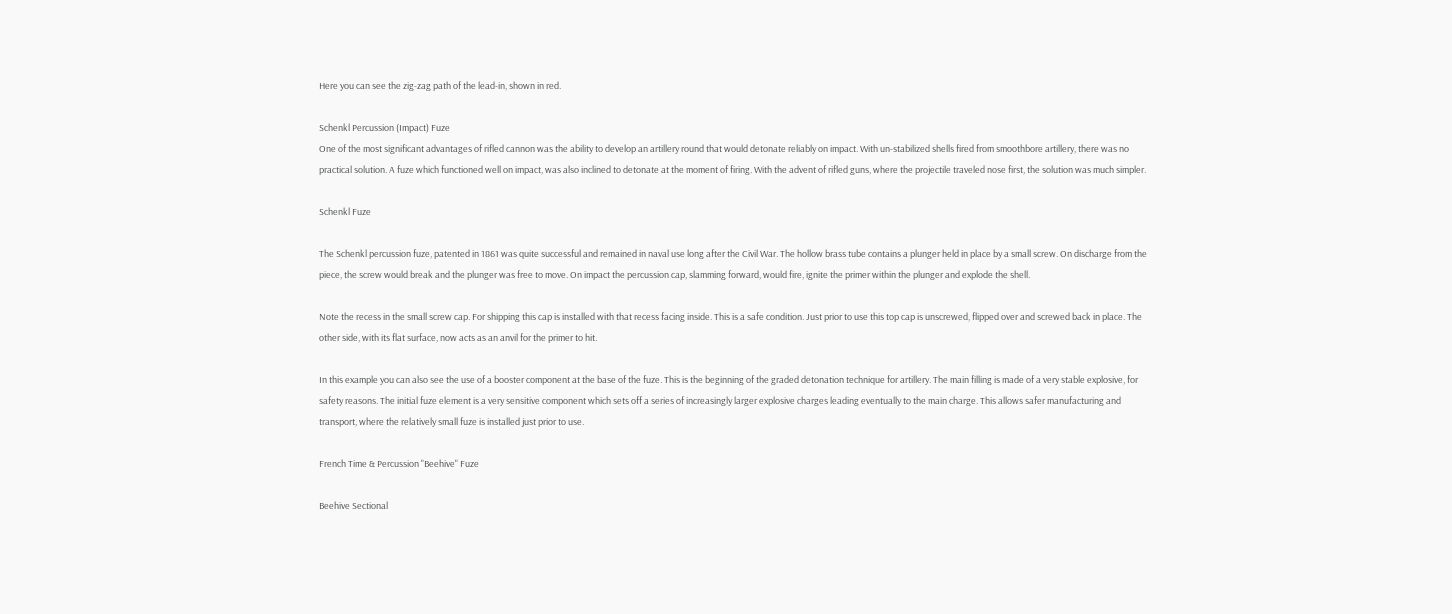Here you can see the zig-zag path of the lead-in, shown in red.

Schenkl Percussion (Impact) Fuze
One of the most significant advantages of rifled cannon was the ability to develop an artillery round that would detonate reliably on impact. With un-stabilized shells fired from smoothbore artillery, there was no practical solution. A fuze which functioned well on impact, was also inclined to detonate at the moment of firing. With the advent of rifled guns, where the projectile traveled nose first, the solution was much simpler.

Schenkl Fuze

The Schenkl percussion fuze, patented in 1861 was quite successful and remained in naval use long after the Civil War. The hollow brass tube contains a plunger held in place by a small screw. On discharge from the piece, the screw would break and the plunger was free to move. On impact the percussion cap, slamming forward, would fire, ignite the primer within the plunger and explode the shell.

Note the recess in the small screw cap. For shipping this cap is installed with that recess facing inside. This is a safe condition. Just prior to use this top cap is unscrewed, flipped over and screwed back in place. The other side, with its flat surface, now acts as an anvil for the primer to hit.

In this example you can also see the use of a booster component at the base of the fuze. This is the beginning of the graded detonation technique for artillery. The main filling is made of a very stable explosive, for safety reasons. The initial fuze element is a very sensitive component which sets off a series of increasingly larger explosive charges leading eventually to the main charge. This allows safer manufacturing and transport, where the relatively small fuze is installed just prior to use.

French Time & Percussion "Beehive" Fuze

Beehive Sectional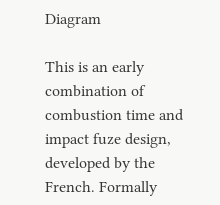Diagram

This is an early combination of combustion time and impact fuze design, developed by the French. Formally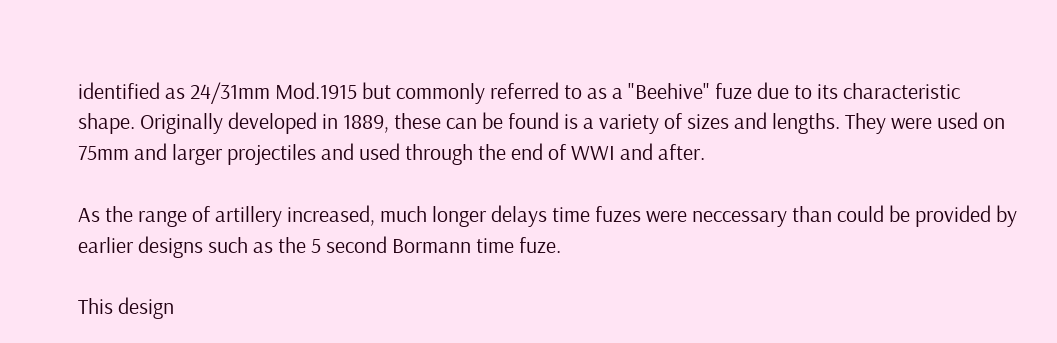identified as 24/31mm Mod.1915 but commonly referred to as a "Beehive" fuze due to its characteristic shape. Originally developed in 1889, these can be found is a variety of sizes and lengths. They were used on 75mm and larger projectiles and used through the end of WWI and after.

As the range of artillery increased, much longer delays time fuzes were neccessary than could be provided by earlier designs such as the 5 second Bormann time fuze.

This design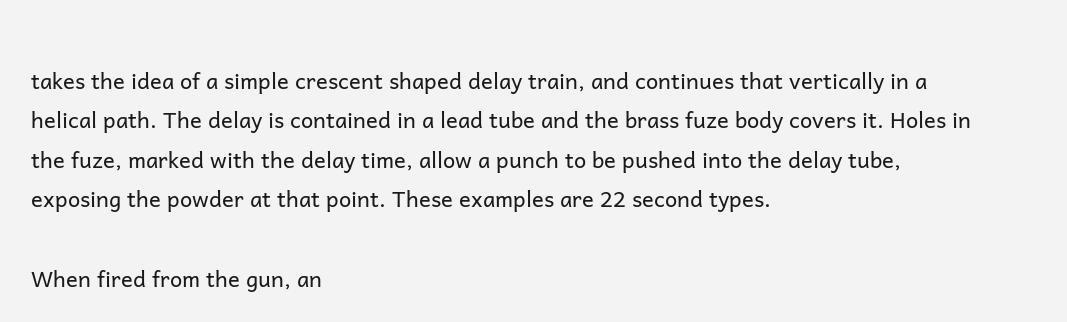takes the idea of a simple crescent shaped delay train, and continues that vertically in a helical path. The delay is contained in a lead tube and the brass fuze body covers it. Holes in the fuze, marked with the delay time, allow a punch to be pushed into the delay tube, exposing the powder at that point. These examples are 22 second types.

When fired from the gun, an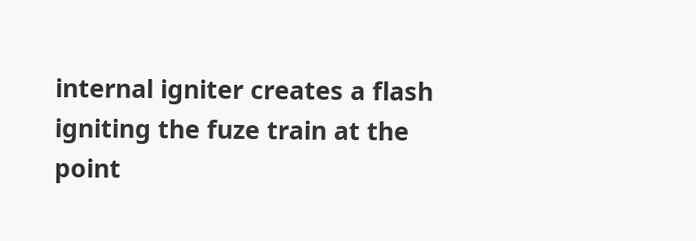internal igniter creates a flash igniting the fuze train at the point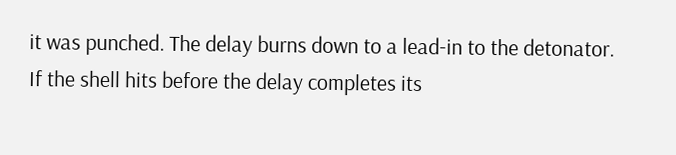it was punched. The delay burns down to a lead-in to the detonator. If the shell hits before the delay completes its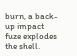burn, a back-up impact fuze explodes the shell.